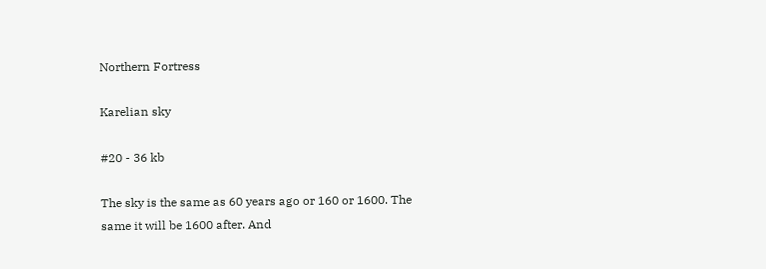Northern Fortress

Karelian sky

#20 - 36 kb

The sky is the same as 60 years ago or 160 or 1600. The same it will be 1600 after. And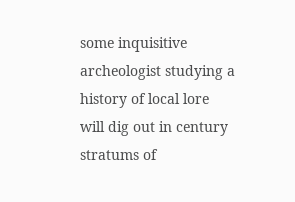some inquisitive archeologist studying a history of local lore will dig out in century stratums of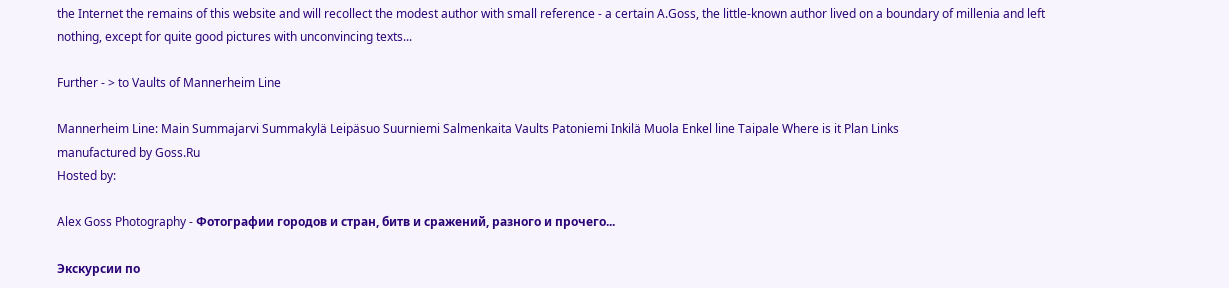the Internet the remains of this website and will recollect the modest author with small reference - a certain A.Goss, the little-known author lived on a boundary of millenia and left nothing, except for quite good pictures with unconvincing texts...

Further - > to Vaults of Mannerheim Line

Mannerheim Line: Main Summajarvi Summakylä Leipäsuo Suurniemi Salmenkaita Vaults Patoniemi Inkilä Muola Enkel line Taipale Where is it Plan Links
manufactured by Goss.Ru
Hosted by:

Alex Goss Photography - Фотографии городов и стран, битв и сражений, разного и прочего...

Экскурсии по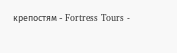крепостям - Fortress Tours -